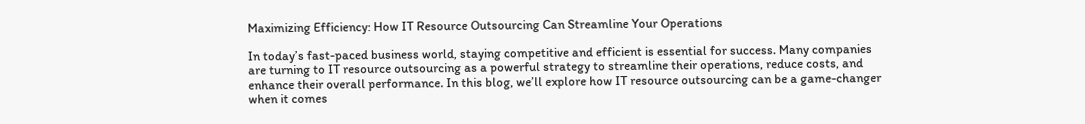Maximizing Efficiency: How IT Resource Outsourcing Can Streamline Your Operations

In today’s fast-paced business world, staying competitive and efficient is essential for success. Many companies are turning to IT resource outsourcing as a powerful strategy to streamline their operations, reduce costs, and enhance their overall performance. In this blog, we’ll explore how IT resource outsourcing can be a game-changer when it comes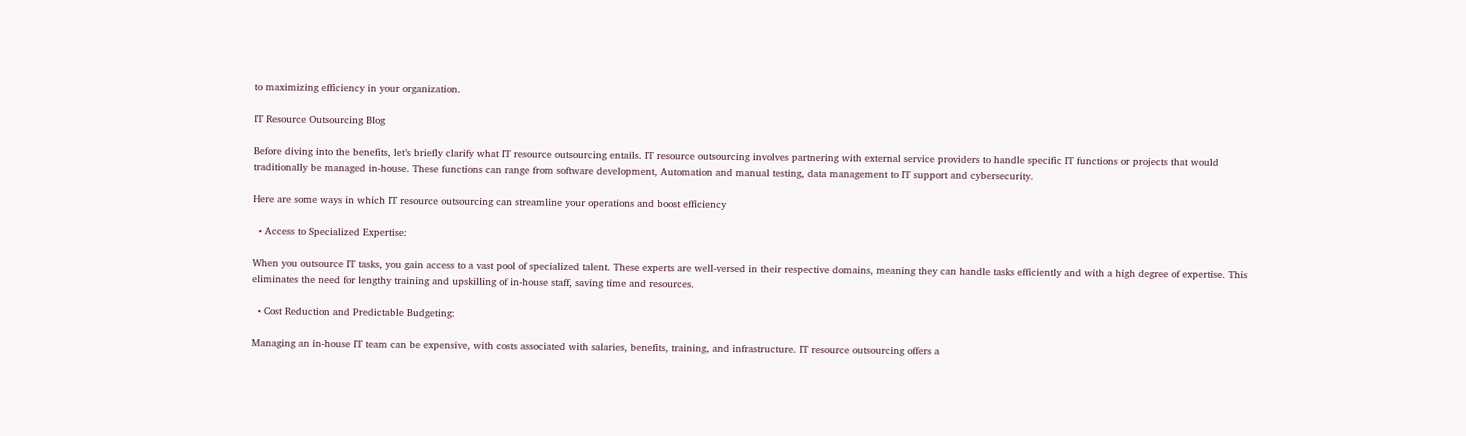to maximizing efficiency in your organization.

IT Resource Outsourcing Blog

Before diving into the benefits, let’s briefly clarify what IT resource outsourcing entails. IT resource outsourcing involves partnering with external service providers to handle specific IT functions or projects that would traditionally be managed in-house. These functions can range from software development, Automation and manual testing, data management to IT support and cybersecurity.

Here are some ways in which IT resource outsourcing can streamline your operations and boost efficiency

  • Access to Specialized Expertise:

When you outsource IT tasks, you gain access to a vast pool of specialized talent. These experts are well-versed in their respective domains, meaning they can handle tasks efficiently and with a high degree of expertise. This eliminates the need for lengthy training and upskilling of in-house staff, saving time and resources.

  • Cost Reduction and Predictable Budgeting:

Managing an in-house IT team can be expensive, with costs associated with salaries, benefits, training, and infrastructure. IT resource outsourcing offers a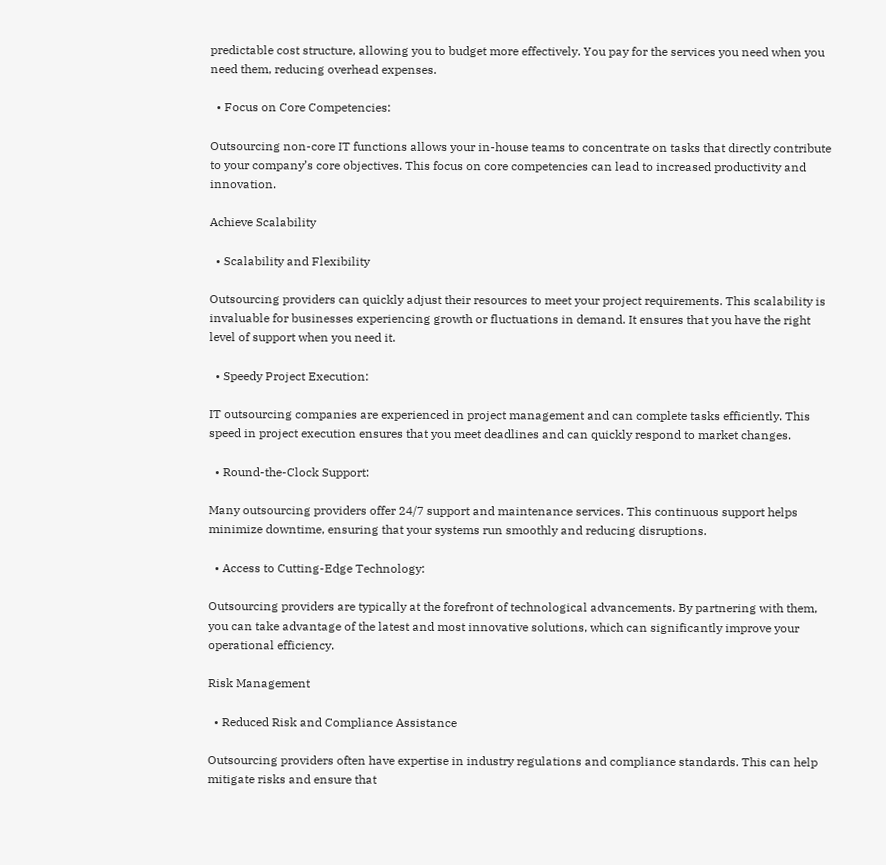predictable cost structure, allowing you to budget more effectively. You pay for the services you need when you need them, reducing overhead expenses.

  • Focus on Core Competencies:

Outsourcing non-core IT functions allows your in-house teams to concentrate on tasks that directly contribute to your company’s core objectives. This focus on core competencies can lead to increased productivity and innovation.

Achieve Scalability

  • Scalability and Flexibility

Outsourcing providers can quickly adjust their resources to meet your project requirements. This scalability is invaluable for businesses experiencing growth or fluctuations in demand. It ensures that you have the right level of support when you need it.

  • Speedy Project Execution:

IT outsourcing companies are experienced in project management and can complete tasks efficiently. This speed in project execution ensures that you meet deadlines and can quickly respond to market changes.

  • Round-the-Clock Support:

Many outsourcing providers offer 24/7 support and maintenance services. This continuous support helps minimize downtime, ensuring that your systems run smoothly and reducing disruptions.

  • Access to Cutting-Edge Technology:

Outsourcing providers are typically at the forefront of technological advancements. By partnering with them, you can take advantage of the latest and most innovative solutions, which can significantly improve your operational efficiency.

Risk Management

  • Reduced Risk and Compliance Assistance

Outsourcing providers often have expertise in industry regulations and compliance standards. This can help mitigate risks and ensure that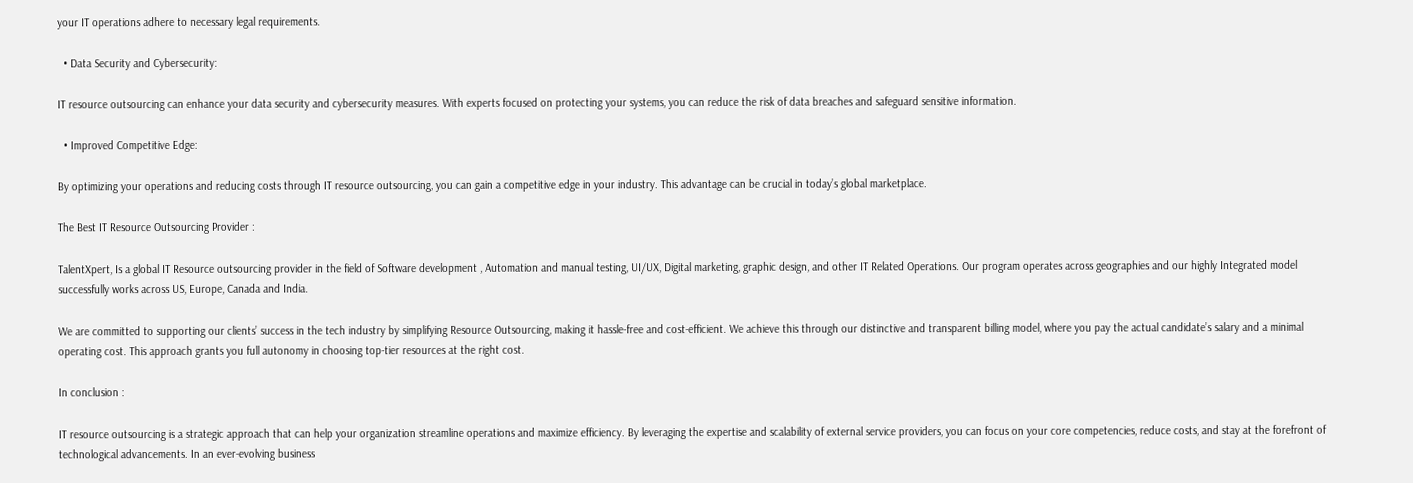your IT operations adhere to necessary legal requirements.

  • Data Security and Cybersecurity:

IT resource outsourcing can enhance your data security and cybersecurity measures. With experts focused on protecting your systems, you can reduce the risk of data breaches and safeguard sensitive information.

  • Improved Competitive Edge:

By optimizing your operations and reducing costs through IT resource outsourcing, you can gain a competitive edge in your industry. This advantage can be crucial in today’s global marketplace.

The Best IT Resource Outsourcing Provider :

TalentXpert, Is a global IT Resource outsourcing provider in the field of Software development , Automation and manual testing, UI/UX, Digital marketing, graphic design, and other IT Related Operations. Our program operates across geographies and our highly Integrated model successfully works across US, Europe, Canada and India.

We are committed to supporting our clients’ success in the tech industry by simplifying Resource Outsourcing, making it hassle-free and cost-efficient. We achieve this through our distinctive and transparent billing model, where you pay the actual candidate’s salary and a minimal operating cost. This approach grants you full autonomy in choosing top-tier resources at the right cost.

In conclusion :

IT resource outsourcing is a strategic approach that can help your organization streamline operations and maximize efficiency. By leveraging the expertise and scalability of external service providers, you can focus on your core competencies, reduce costs, and stay at the forefront of technological advancements. In an ever-evolving business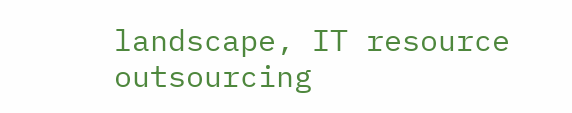landscape, IT resource outsourcing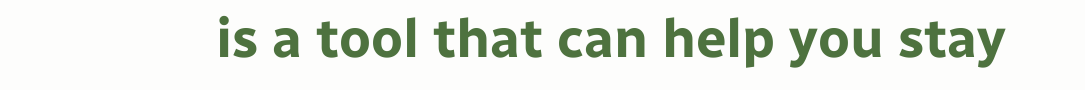is a tool that can help you stay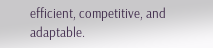efficient, competitive, and adaptable.